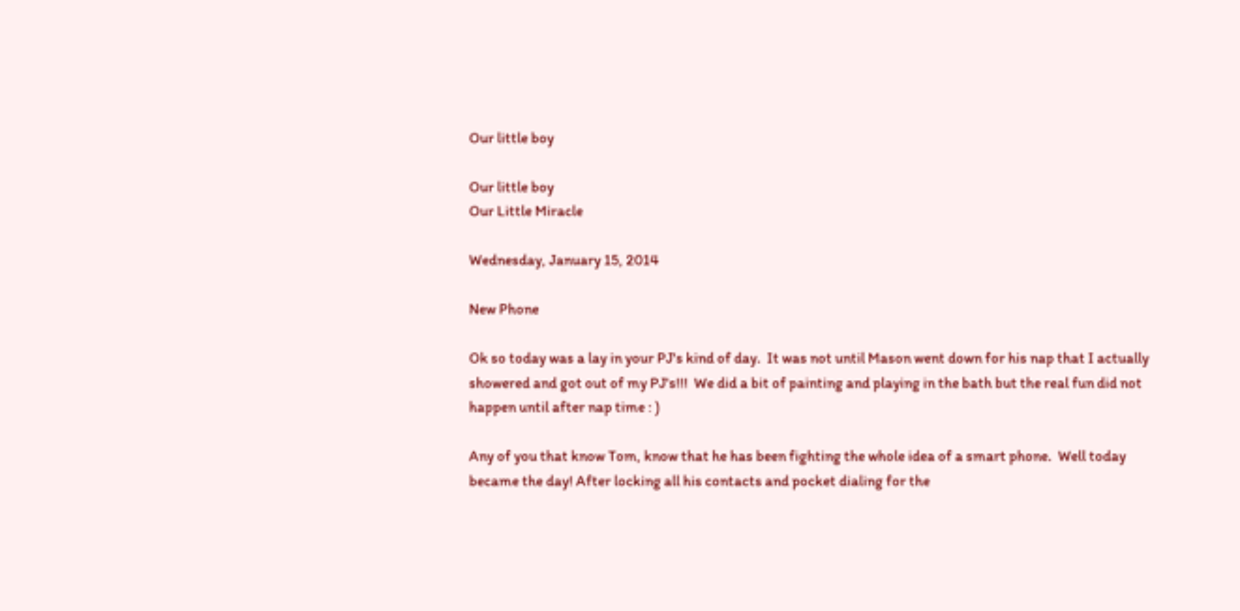Our little boy

Our little boy
Our Little Miracle

Wednesday, January 15, 2014

New Phone

Ok so today was a lay in your PJ's kind of day.  It was not until Mason went down for his nap that I actually showered and got out of my PJ's!!!  We did a bit of painting and playing in the bath but the real fun did not happen until after nap time : )

Any of you that know Tom, know that he has been fighting the whole idea of a smart phone.  Well today became the day! After locking all his contacts and pocket dialing for the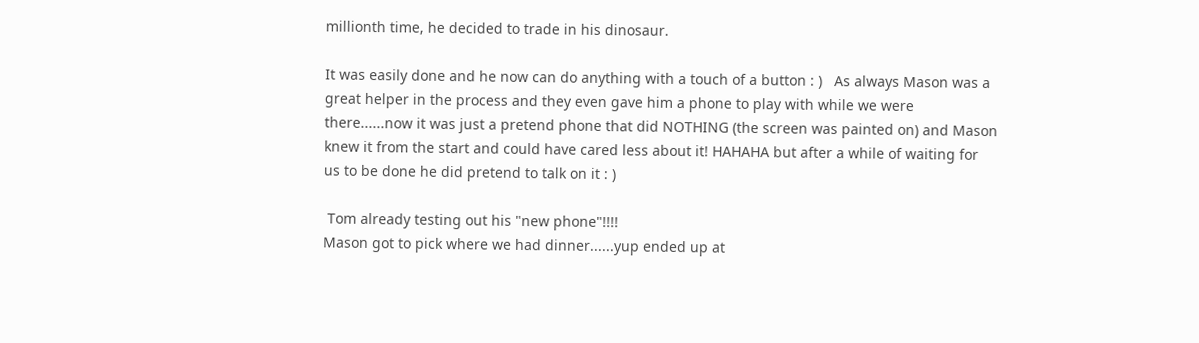millionth time, he decided to trade in his dinosaur.

It was easily done and he now can do anything with a touch of a button : )   As always Mason was a great helper in the process and they even gave him a phone to play with while we were there......now it was just a pretend phone that did NOTHING (the screen was painted on) and Mason knew it from the start and could have cared less about it! HAHAHA but after a while of waiting for us to be done he did pretend to talk on it : )

 Tom already testing out his "new phone"!!!!
Mason got to pick where we had dinner......yup ended up at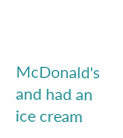McDonald's and had an ice cream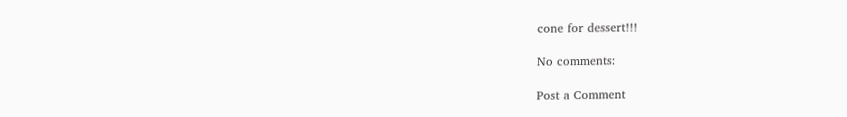cone for dessert!!!

No comments:

Post a Comment